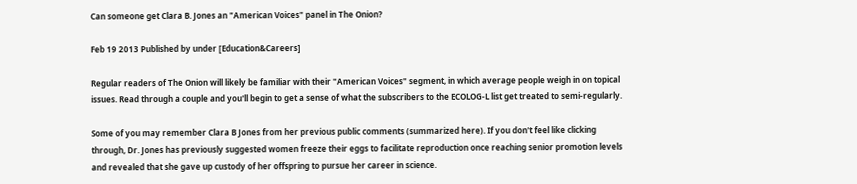Can someone get Clara B. Jones an "American Voices" panel in The Onion?

Feb 19 2013 Published by under [Education&Careers]

Regular readers of The Onion will likely be familiar with their "American Voices" segment, in which average people weigh in on topical issues. Read through a couple and you'll begin to get a sense of what the subscribers to the ECOLOG-L list get treated to semi-regularly.

Some of you may remember Clara B Jones from her previous public comments (summarized here). If you don't feel like clicking through, Dr. Jones has previously suggested women freeze their eggs to facilitate reproduction once reaching senior promotion levels and revealed that she gave up custody of her offspring to pursue her career in science.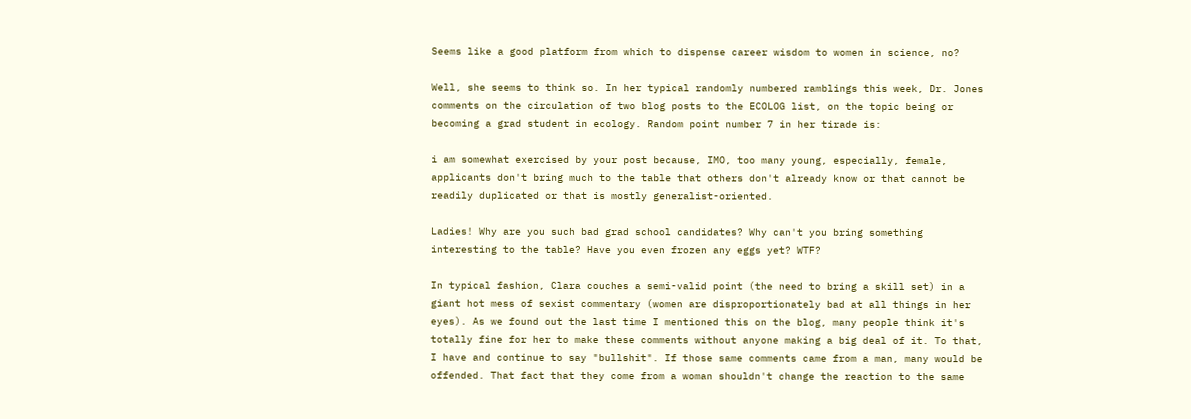Seems like a good platform from which to dispense career wisdom to women in science, no?

Well, she seems to think so. In her typical randomly numbered ramblings this week, Dr. Jones comments on the circulation of two blog posts to the ECOLOG list, on the topic being or becoming a grad student in ecology. Random point number 7 in her tirade is:

i am somewhat exercised by your post because, IMO, too many young, especially, female, applicants don't bring much to the table that others don't already know or that cannot be readily duplicated or that is mostly generalist-oriented.

Ladies! Why are you such bad grad school candidates? Why can't you bring something interesting to the table? Have you even frozen any eggs yet? WTF?

In typical fashion, Clara couches a semi-valid point (the need to bring a skill set) in a giant hot mess of sexist commentary (women are disproportionately bad at all things in her eyes). As we found out the last time I mentioned this on the blog, many people think it's totally fine for her to make these comments without anyone making a big deal of it. To that, I have and continue to say "bullshit". If those same comments came from a man, many would be offended. That fact that they come from a woman shouldn't change the reaction to the same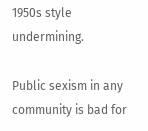1950s style undermining.

Public sexism in any community is bad for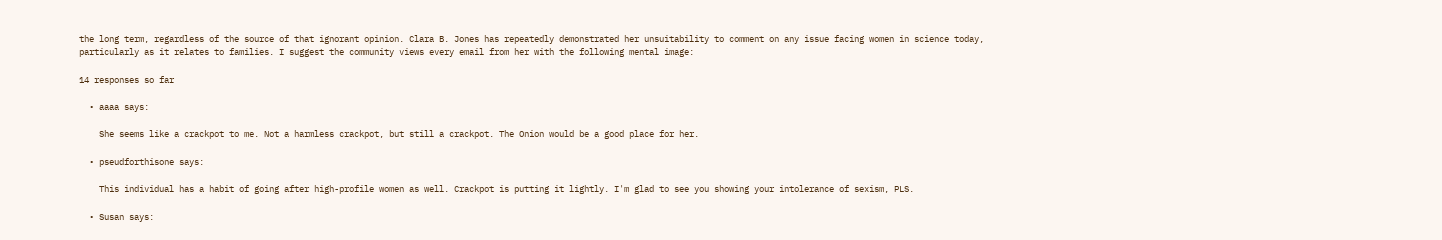the long term, regardless of the source of that ignorant opinion. Clara B. Jones has repeatedly demonstrated her unsuitability to comment on any issue facing women in science today, particularly as it relates to families. I suggest the community views every email from her with the following mental image:

14 responses so far

  • aaaa says:

    She seems like a crackpot to me. Not a harmless crackpot, but still a crackpot. The Onion would be a good place for her.

  • pseudforthisone says:

    This individual has a habit of going after high-profile women as well. Crackpot is putting it lightly. I'm glad to see you showing your intolerance of sexism, PLS.

  • Susan says: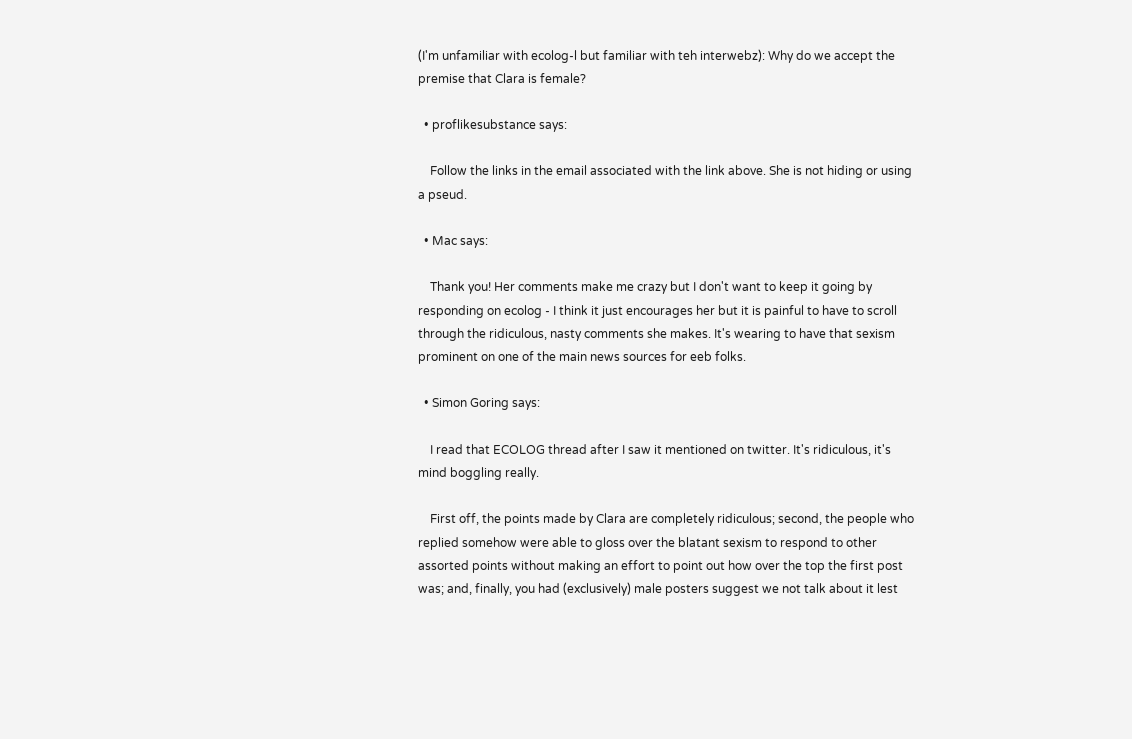(I'm unfamiliar with ecolog-l but familiar with teh interwebz): Why do we accept the premise that Clara is female?

  • proflikesubstance says:

    Follow the links in the email associated with the link above. She is not hiding or using a pseud.

  • Mac says:

    Thank you! Her comments make me crazy but I don't want to keep it going by responding on ecolog - I think it just encourages her but it is painful to have to scroll through the ridiculous, nasty comments she makes. It's wearing to have that sexism prominent on one of the main news sources for eeb folks.

  • Simon Goring says:

    I read that ECOLOG thread after I saw it mentioned on twitter. It's ridiculous, it's mind boggling really.

    First off, the points made by Clara are completely ridiculous; second, the people who replied somehow were able to gloss over the blatant sexism to respond to other assorted points without making an effort to point out how over the top the first post was; and, finally, you had (exclusively) male posters suggest we not talk about it lest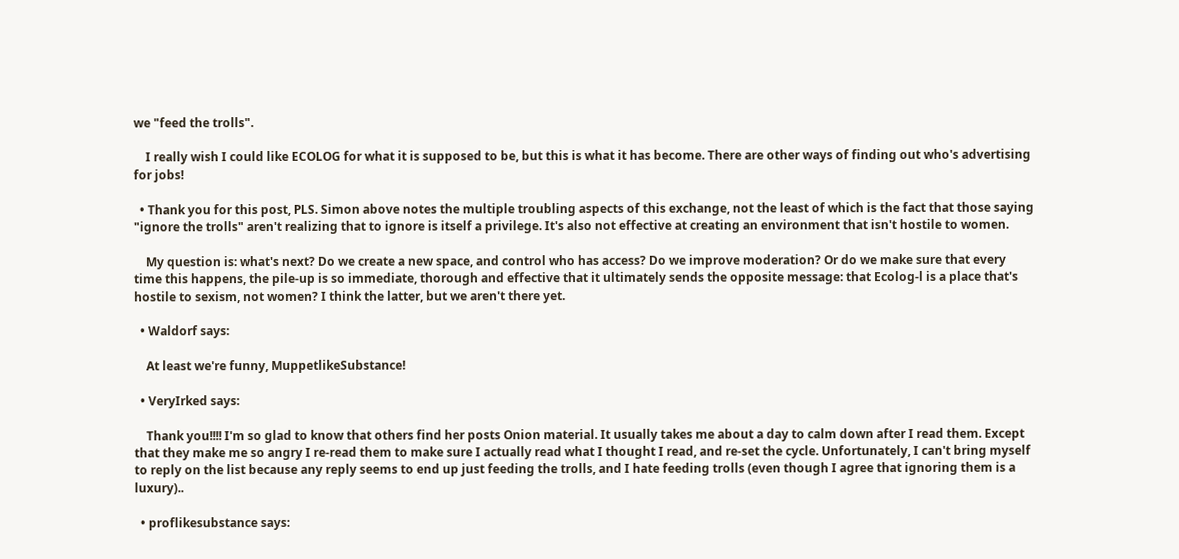we "feed the trolls".

    I really wish I could like ECOLOG for what it is supposed to be, but this is what it has become. There are other ways of finding out who's advertising for jobs!

  • Thank you for this post, PLS. Simon above notes the multiple troubling aspects of this exchange, not the least of which is the fact that those saying "ignore the trolls" aren't realizing that to ignore is itself a privilege. It's also not effective at creating an environment that isn't hostile to women.

    My question is: what's next? Do we create a new space, and control who has access? Do we improve moderation? Or do we make sure that every time this happens, the pile-up is so immediate, thorough and effective that it ultimately sends the opposite message: that Ecolog-l is a place that's hostile to sexism, not women? I think the latter, but we aren't there yet.

  • Waldorf says:

    At least we're funny, MuppetlikeSubstance!

  • VeryIrked says:

    Thank you!!!! I'm so glad to know that others find her posts Onion material. It usually takes me about a day to calm down after I read them. Except that they make me so angry I re-read them to make sure I actually read what I thought I read, and re-set the cycle. Unfortunately, I can't bring myself to reply on the list because any reply seems to end up just feeding the trolls, and I hate feeding trolls (even though I agree that ignoring them is a luxury)..

  • proflikesubstance says: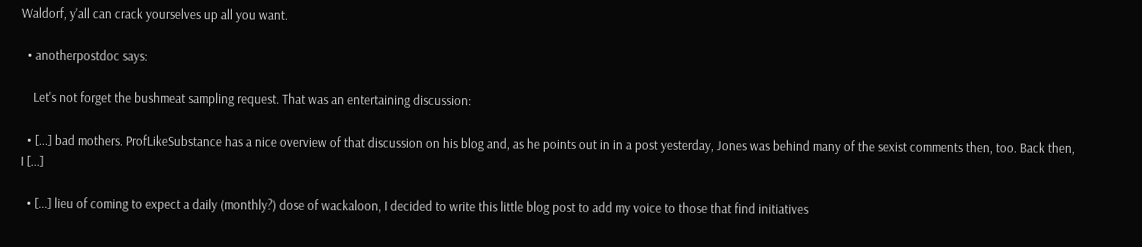Waldorf, y'all can crack yourselves up all you want.

  • anotherpostdoc says:

    Let's not forget the bushmeat sampling request. That was an entertaining discussion:

  • [...] bad mothers. ProfLikeSubstance has a nice overview of that discussion on his blog and, as he points out in in a post yesterday, Jones was behind many of the sexist comments then, too. Back then, I [...]

  • [...] lieu of coming to expect a daily (monthly?) dose of wackaloon, I decided to write this little blog post to add my voice to those that find initiatives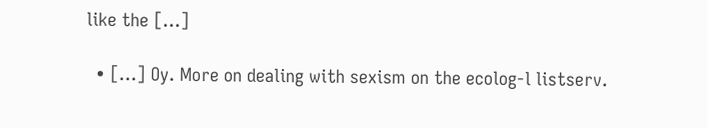like the [...]

  • […] Oy. More on dealing with sexism on the ecolog-l listserv.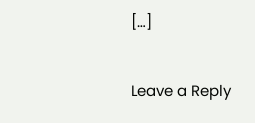[…]

Leave a Reply